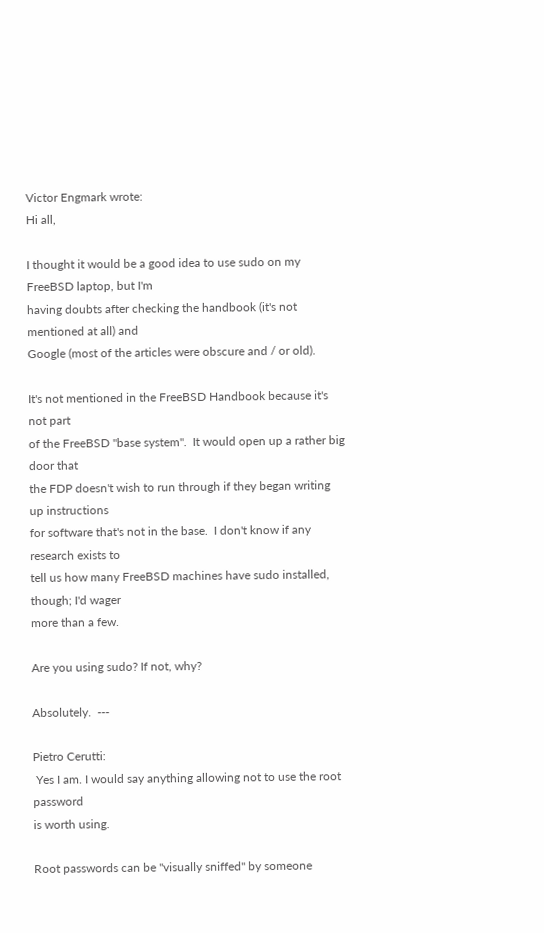Victor Engmark wrote:
Hi all,

I thought it would be a good idea to use sudo on my FreeBSD laptop, but I'm
having doubts after checking the handbook (it's not mentioned at all) and
Google (most of the articles were obscure and / or old).

It's not mentioned in the FreeBSD Handbook because it's not part
of the FreeBSD "base system".  It would open up a rather big door that
the FDP doesn't wish to run through if they began writing up instructions
for software that's not in the base.  I don't know if any research exists to
tell us how many FreeBSD machines have sudo installed, though; I'd wager
more than a few.

Are you using sudo? If not, why?

Absolutely.  ---

Pietro Cerutti:
 Yes I am. I would say anything allowing not to use the root password
is worth using.

Root passwords can be "visually sniffed" by someone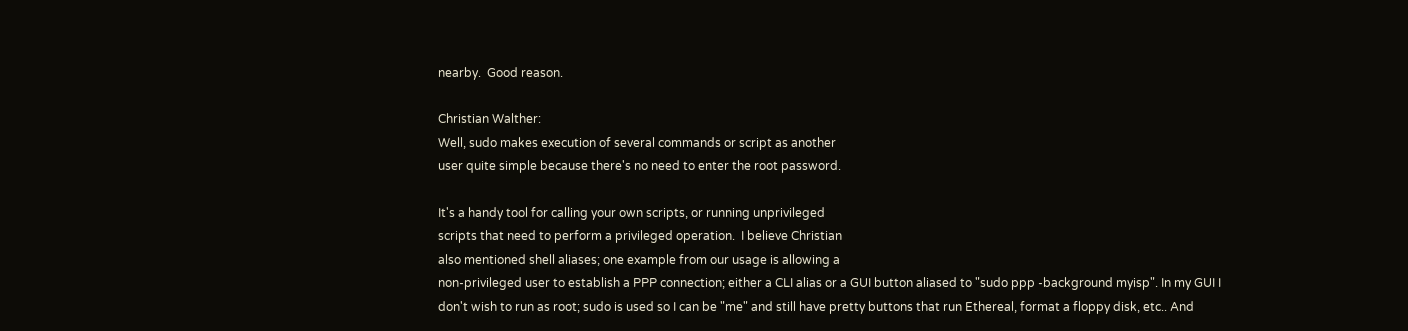nearby.  Good reason.

Christian Walther:
Well, sudo makes execution of several commands or script as another
user quite simple because there's no need to enter the root password.

It's a handy tool for calling your own scripts, or running unprivileged
scripts that need to perform a privileged operation.  I believe Christian
also mentioned shell aliases; one example from our usage is allowing a
non-privileged user to establish a PPP connection; either a CLI alias or a GUI button aliased to "sudo ppp -background myisp". In my GUI I don't wish to run as root; sudo is used so I can be "me" and still have pretty buttons that run Ethereal, format a floppy disk, etc.. And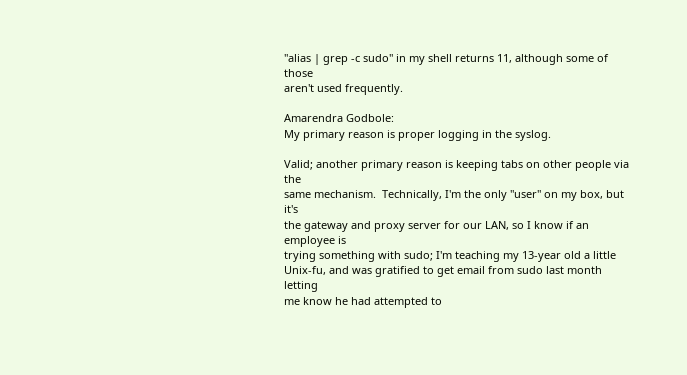"alias | grep -c sudo" in my shell returns 11, although some of those
aren't used frequently.

Amarendra Godbole:
My primary reason is proper logging in the syslog.

Valid; another primary reason is keeping tabs on other people via the
same mechanism.  Technically, I'm the only "user" on my box, but it's
the gateway and proxy server for our LAN, so I know if an employee is
trying something with sudo; I'm teaching my 13-year old a little Unix-fu, and was gratified to get email from sudo last month letting
me know he had attempted to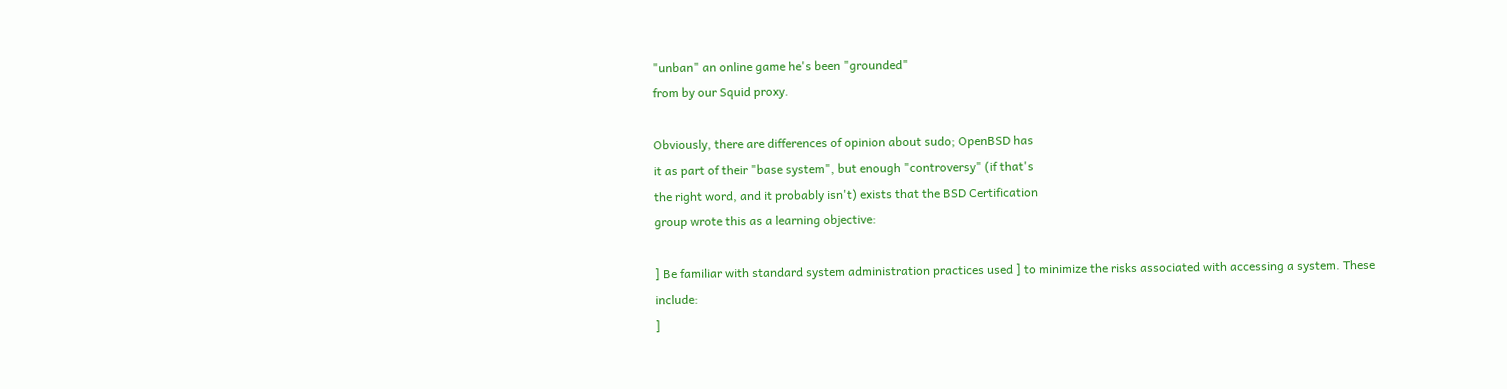"unban" an online game he's been "grounded"
from by our Squid proxy.

Obviously, there are differences of opinion about sudo; OpenBSD has
it as part of their "base system", but enough "controversy" (if that's
the right word, and it probably isn't) exists that the BSD Certification
group wrote this as a learning objective:

] Be familiar with standard system administration practices used ] to minimize the risks associated with accessing a system. These include:
]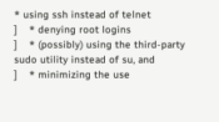* using ssh instead of telnet
]    * denying root logins
]    * (possibly) using the third-party sudo utility instead of su, and
]    * minimizing the use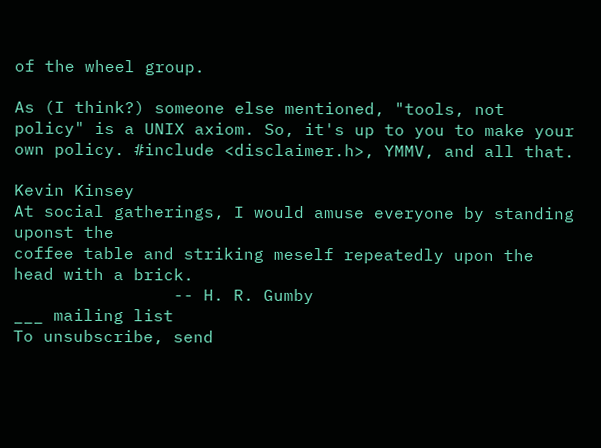of the wheel group.

As (I think?) someone else mentioned, "tools, not policy" is a UNIX axiom. So, it's up to you to make your own policy. #include <disclaimer.h>, YMMV, and all that.

Kevin Kinsey
At social gatherings, I would amuse everyone by standing uponst the
coffee table and striking meself repeatedly upon the head with a brick.
                -- H. R. Gumby
___ mailing list
To unsubscribe, send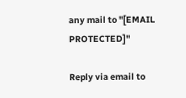any mail to "[EMAIL PROTECTED]"

Reply via email to